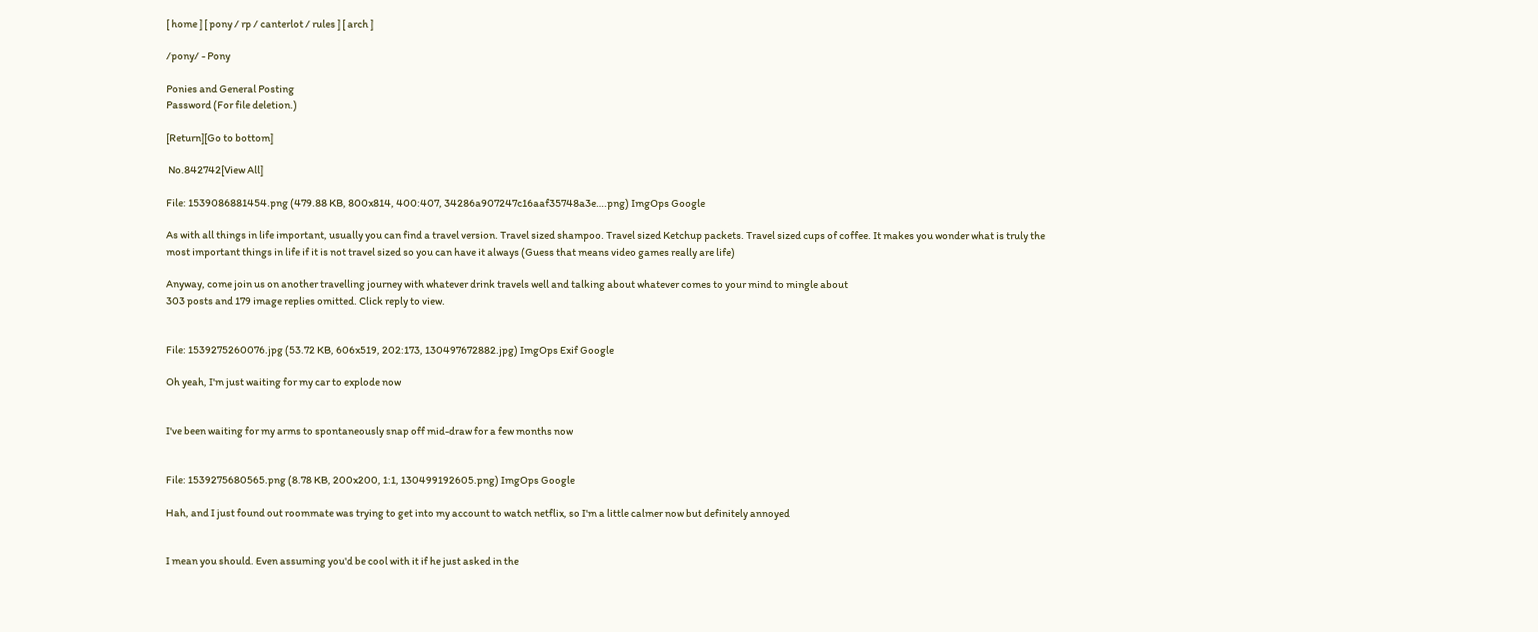[ home ] [ pony / rp / canterlot / rules ] [ arch ]

/pony/ - Pony

Ponies and General Posting
Password (For file deletion.)

[Return][Go to bottom]

 No.842742[View All]

File: 1539086881454.png (479.88 KB, 800x814, 400:407, 34286a907247c16aaf35748a3e….png) ImgOps Google

As with all things in life important, usually you can find a travel version. Travel sized shampoo. Travel sized Ketchup packets. Travel sized cups of coffee. It makes you wonder what is truly the most important things in life if it is not travel sized so you can have it always (Guess that means video games really are life)

Anyway, come join us on another travelling journey with whatever drink travels well and talking about whatever comes to your mind to mingle about
303 posts and 179 image replies omitted. Click reply to view.


File: 1539275260076.jpg (53.72 KB, 606x519, 202:173, 130497672882.jpg) ImgOps Exif Google

Oh yeah, I'm just waiting for my car to explode now


I've been waiting for my arms to spontaneously snap off mid-draw for a few months now


File: 1539275680565.png (8.78 KB, 200x200, 1:1, 130499192605.png) ImgOps Google

Hah, and I just found out roommate was trying to get into my account to watch netflix, so I'm a little calmer now but definitely annoyed


I mean you should. Even assuming you'd be cool with it if he just asked in the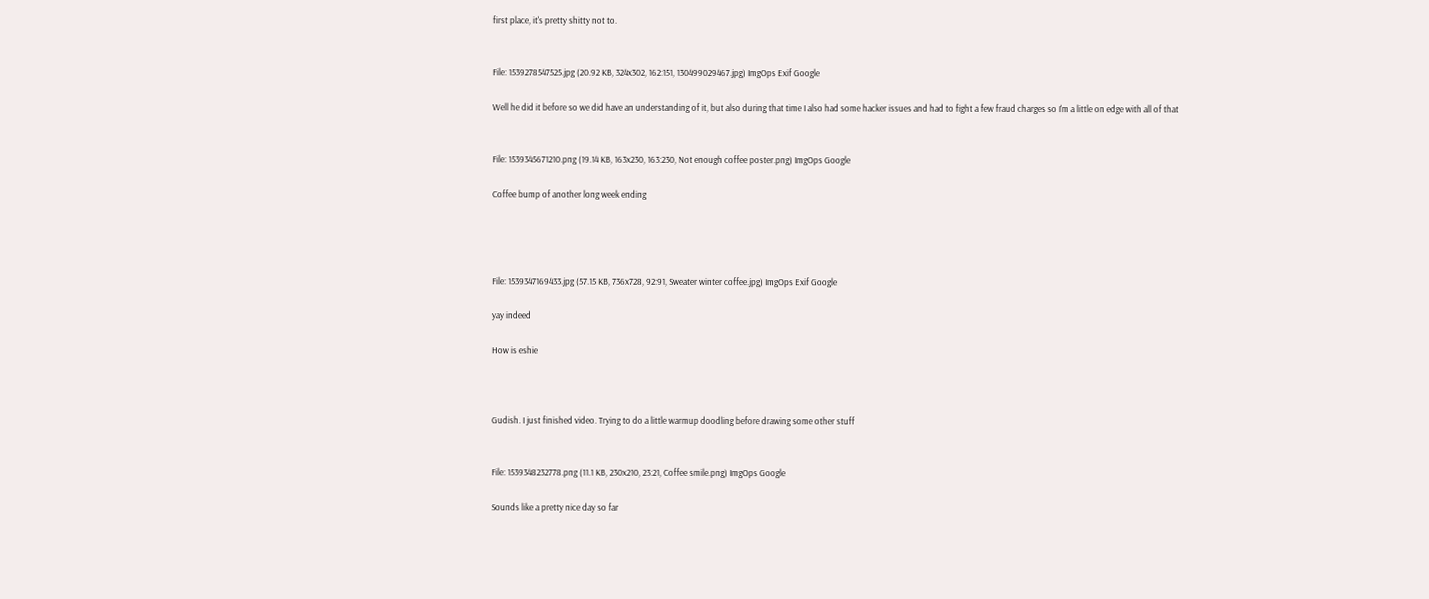first place, it's pretty shitty not to.


File: 1539278547525.jpg (20.92 KB, 324x302, 162:151, 130499029467.jpg) ImgOps Exif Google

Well he did it before so we did have an understanding of it, but also during that time I also had some hacker issues and had to fight a few fraud charges so I'm a little on edge with all of that


File: 1539345671210.png (19.14 KB, 163x230, 163:230, Not enough coffee poster.png) ImgOps Google

Coffee bump of another long week ending




File: 1539347169433.jpg (57.15 KB, 736x728, 92:91, Sweater winter coffee.jpg) ImgOps Exif Google

yay indeed

How is eshie



Gudish. I just finished video. Trying to do a little warmup doodling before drawing some other stuff


File: 1539348232778.png (11.1 KB, 230x210, 23:21, Coffee smile.png) ImgOps Google

Sounds like a pretty nice day so far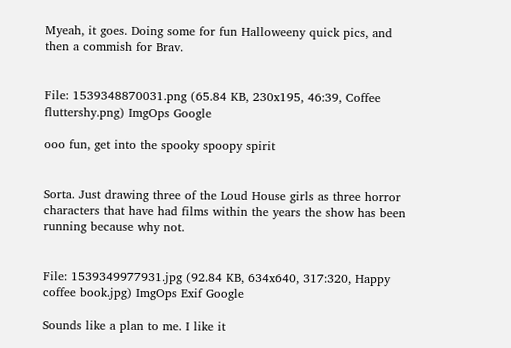Myeah, it goes. Doing some for fun Halloweeny quick pics, and then a commish for Brav.


File: 1539348870031.png (65.84 KB, 230x195, 46:39, Coffee fluttershy.png) ImgOps Google

ooo fun, get into the spooky spoopy spirit


Sorta. Just drawing three of the Loud House girls as three horror characters that have had films within the years the show has been running because why not.


File: 1539349977931.jpg (92.84 KB, 634x640, 317:320, Happy coffee book.jpg) ImgOps Exif Google

Sounds like a plan to me. I like it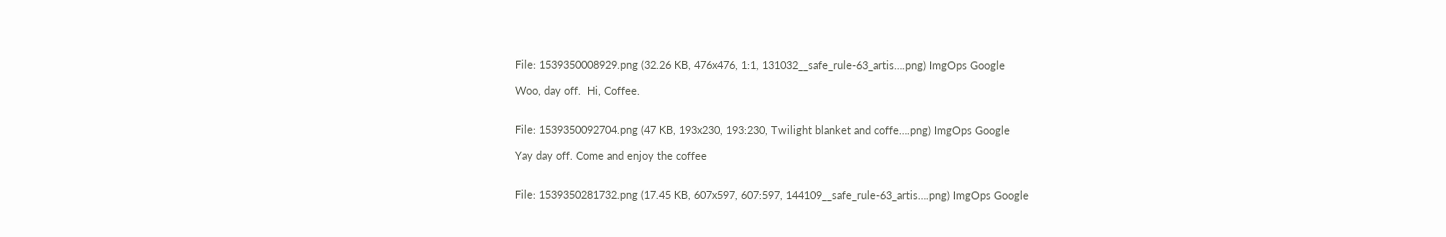File: 1539350008929.png (32.26 KB, 476x476, 1:1, 131032__safe_rule-63_artis….png) ImgOps Google

Woo, day off.  Hi, Coffee.


File: 1539350092704.png (47 KB, 193x230, 193:230, Twilight blanket and coffe….png) ImgOps Google

Yay day off. Come and enjoy the coffee


File: 1539350281732.png (17.45 KB, 607x597, 607:597, 144109__safe_rule-63_artis….png) ImgOps Google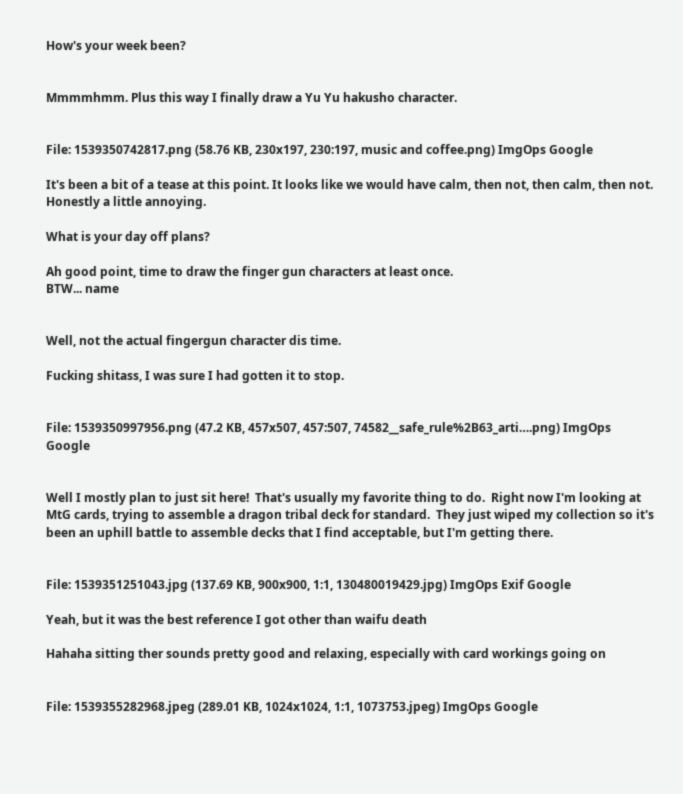How's your week been?


Mmmmhmm. Plus this way I finally draw a Yu Yu hakusho character.


File: 1539350742817.png (58.76 KB, 230x197, 230:197, music and coffee.png) ImgOps Google

It's been a bit of a tease at this point. It looks like we would have calm, then not, then calm, then not. Honestly a little annoying.

What is your day off plans?

Ah good point, time to draw the finger gun characters at least once.
BTW... name


Well, not the actual fingergun character dis time.

Fucking shitass, I was sure I had gotten it to stop.


File: 1539350997956.png (47.2 KB, 457x507, 457:507, 74582__safe_rule%2B63_arti….png) ImgOps Google


Well I mostly plan to just sit here!  That's usually my favorite thing to do.  Right now I'm looking at MtG cards, trying to assemble a dragon tribal deck for standard.  They just wiped my collection so it's been an uphill battle to assemble decks that I find acceptable, but I'm getting there.


File: 1539351251043.jpg (137.69 KB, 900x900, 1:1, 130480019429.jpg) ImgOps Exif Google

Yeah, but it was the best reference I got other than waifu death

Hahaha sitting ther sounds pretty good and relaxing, especially with card workings going on


File: 1539355282968.jpeg (289.01 KB, 1024x1024, 1:1, 1073753.jpeg) ImgOps Google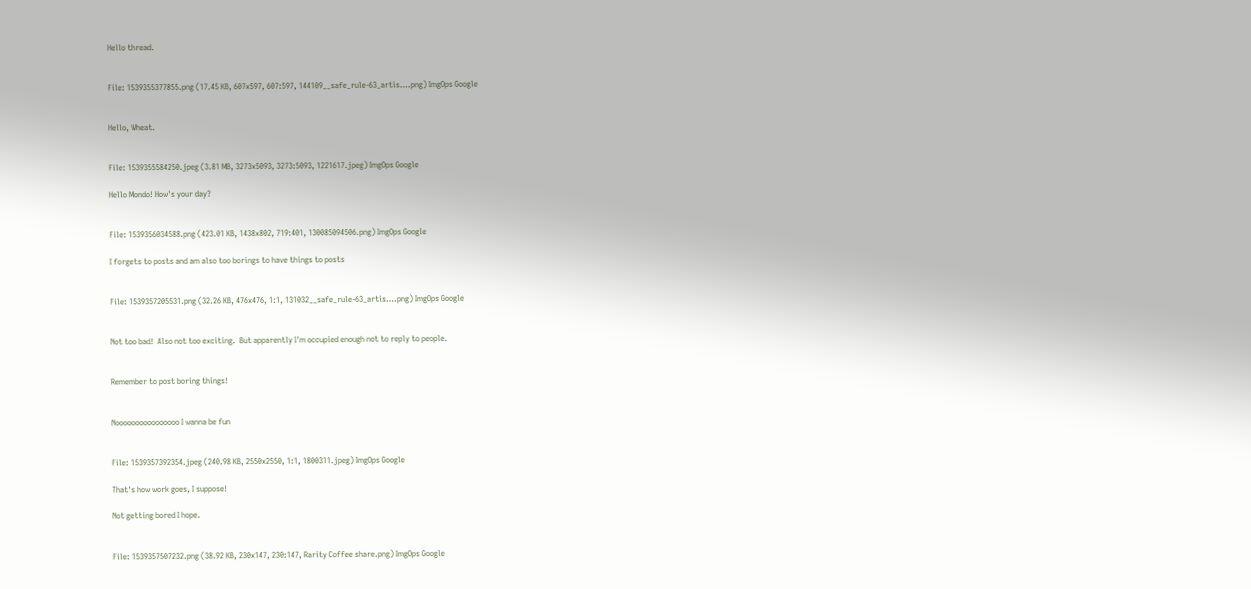Hello thread.


File: 1539355377855.png (17.45 KB, 607x597, 607:597, 144109__safe_rule-63_artis….png) ImgOps Google


Hello, Wheat.


File: 1539355584250.jpeg (3.81 MB, 3273x5093, 3273:5093, 1221617.jpeg) ImgOps Google

Hello Mondo! How's your day?


File: 1539356034588.png (423.01 KB, 1438x802, 719:401, 130085094506.png) ImgOps Google

I forgets to posts and am also too borings to have things to posts


File: 1539357205531.png (32.26 KB, 476x476, 1:1, 131032__safe_rule-63_artis….png) ImgOps Google


Not too bad!  Also not too exciting.  But apparently I'm occupied enough not to reply to people.


Remember to post boring things!


Noooooooooooooooo I wanna be fun


File: 1539357392354.jpeg (240.98 KB, 2550x2550, 1:1, 1800311.jpeg) ImgOps Google

That's how work goes, I suppose!

Not getting bored I hope.


File: 1539357507232.png (38.92 KB, 230x147, 230:147, Rarity Coffee share.png) ImgOps Google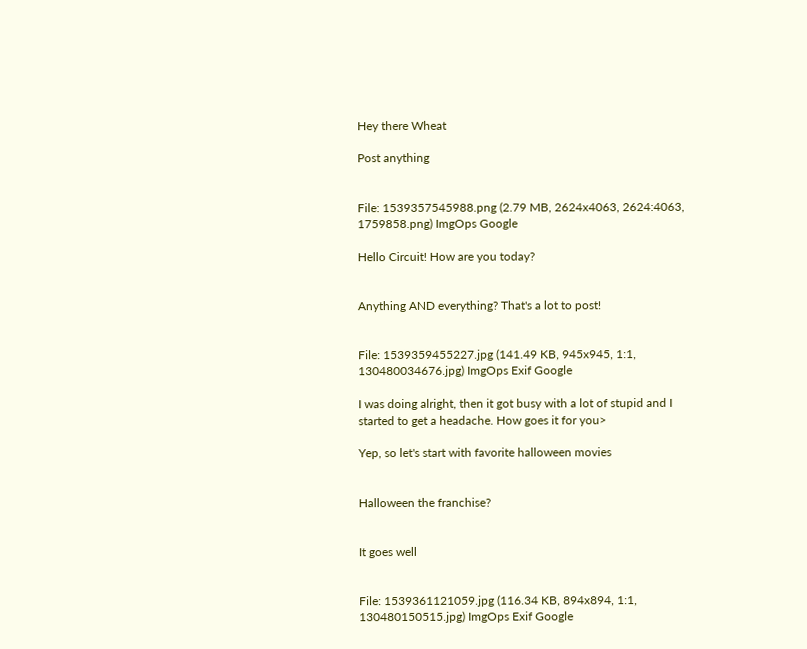Hey there Wheat

Post anything


File: 1539357545988.png (2.79 MB, 2624x4063, 2624:4063, 1759858.png) ImgOps Google

Hello Circuit! How are you today?


Anything AND everything? That's a lot to post!


File: 1539359455227.jpg (141.49 KB, 945x945, 1:1, 130480034676.jpg) ImgOps Exif Google

I was doing alright, then it got busy with a lot of stupid and I started to get a headache. How goes it for you>

Yep, so let's start with favorite halloween movies


Halloween the franchise?


It goes well


File: 1539361121059.jpg (116.34 KB, 894x894, 1:1, 130480150515.jpg) ImgOps Exif Google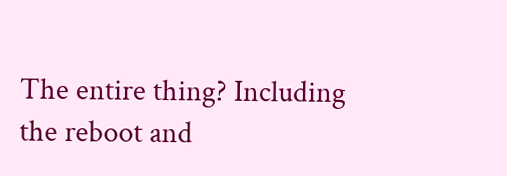The entire thing? Including the reboot and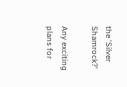the 'Silver Shamrock?'

Any exciting plans for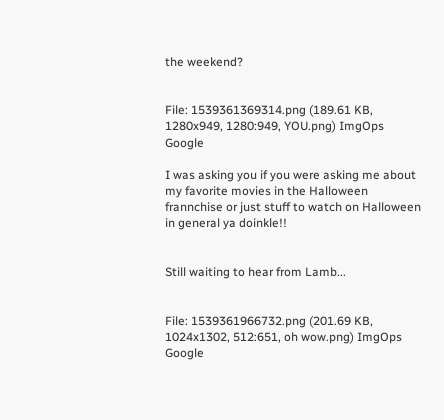the weekend?


File: 1539361369314.png (189.61 KB, 1280x949, 1280:949, YOU.png) ImgOps Google

I was asking you if you were asking me about my favorite movies in the Halloween frannchise or just stuff to watch on Halloween in general ya doinkle!!


Still waiting to hear from Lamb...


File: 1539361966732.png (201.69 KB, 1024x1302, 512:651, oh wow.png) ImgOps Google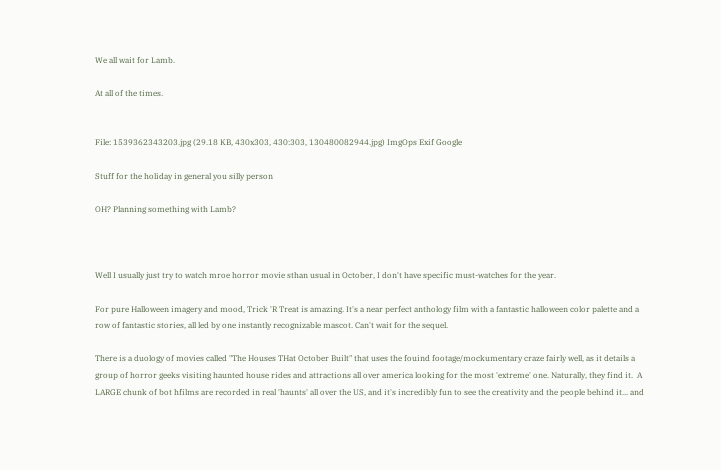We all wait for Lamb.

At all of the times.


File: 1539362343203.jpg (29.18 KB, 430x303, 430:303, 130480082944.jpg) ImgOps Exif Google

Stuff for the holiday in general you silly person

OH? Planning something with Lamb?



Well I usually just try to watch mroe horror movie sthan usual in October, I don't have specific must-watches for the year.

For pure Halloween imagery and mood, Trick 'R Treat is amazing. It's a near perfect anthology film with a fantastic halloween color palette and a row of fantastic stories, all led by one instantly recognizable mascot. Can't wait for the sequel.

There is a duology of movies called "The Houses THat October Built" that uses the fouind footage/mockumentary craze fairly well, as it details a group of horror geeks visiting haunted house rides and attractions all over america looking for the most 'extreme' one. Naturally, they find it.  A LARGE chunk of bot hfilms are recorded in real 'haunts' all over the US, and it's incredibly fun to see the creativity and the people behind it... and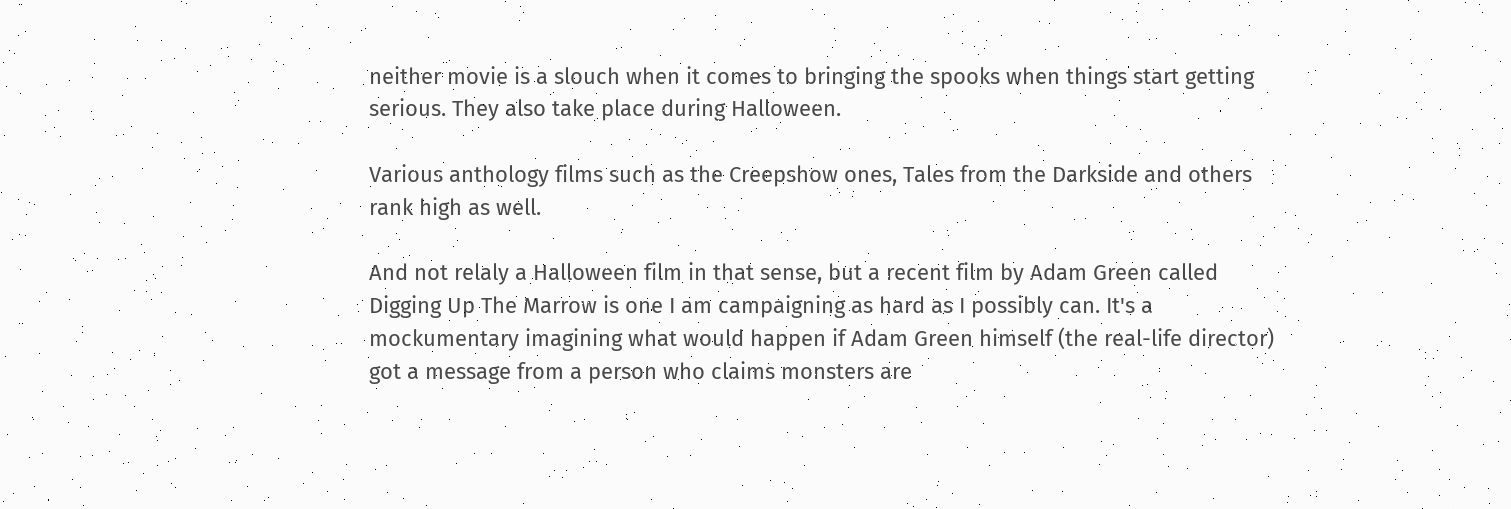neither movie is a slouch when it comes to bringing the spooks when things start getting serious. They also take place during Halloween.

Various anthology films such as the Creepshow ones, Tales from the Darkside and others rank high as well.

And not relaly a Halloween film in that sense, but a recent film by Adam Green called Digging Up The Marrow is one I am campaigning as hard as I possibly can. It's a mockumentary imagining what would happen if Adam Green himself (the real-life director) got a message from a person who claims monsters are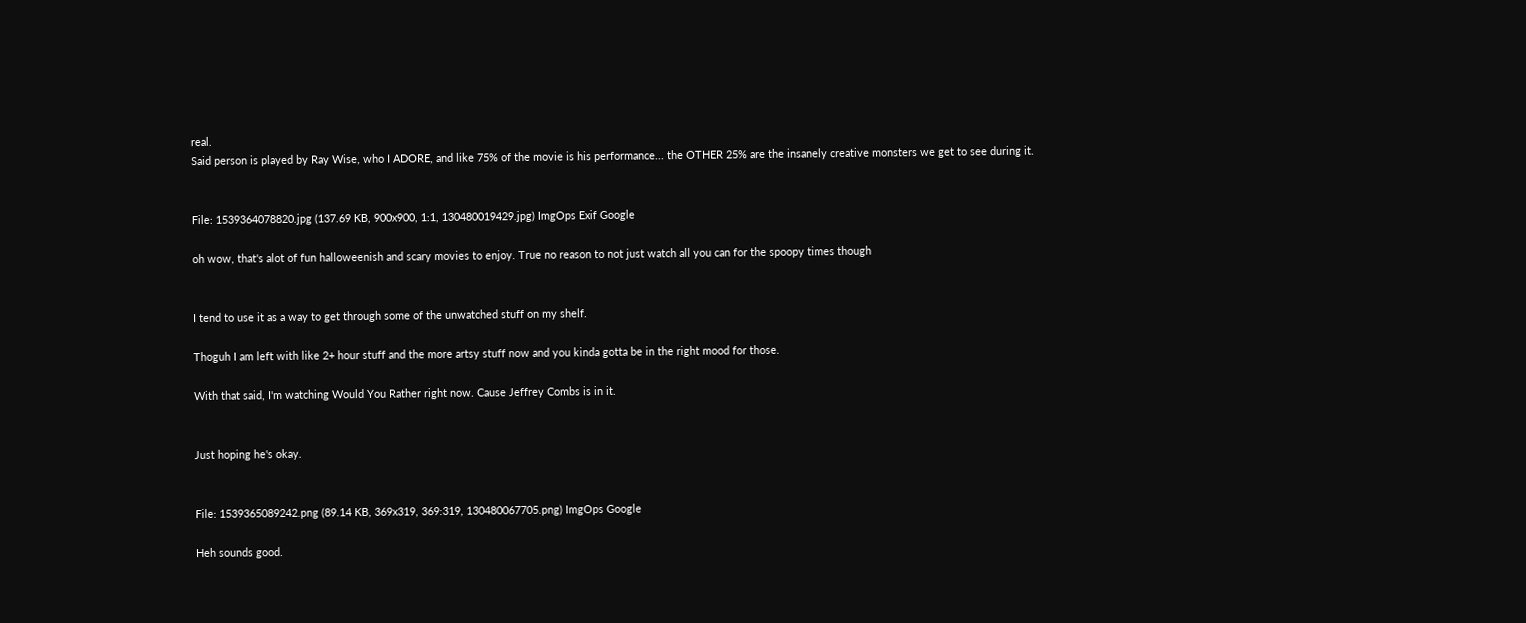real.
Said person is played by Ray Wise, who I ADORE, and like 75% of the movie is his performance... the OTHER 25% are the insanely creative monsters we get to see during it.


File: 1539364078820.jpg (137.69 KB, 900x900, 1:1, 130480019429.jpg) ImgOps Exif Google

oh wow, that's alot of fun halloweenish and scary movies to enjoy. True no reason to not just watch all you can for the spoopy times though


I tend to use it as a way to get through some of the unwatched stuff on my shelf.

Thoguh I am left with like 2+ hour stuff and the more artsy stuff now and you kinda gotta be in the right mood for those.

With that said, I'm watching Would You Rather right now. Cause Jeffrey Combs is in it.


Just hoping he's okay.


File: 1539365089242.png (89.14 KB, 369x319, 369:319, 130480067705.png) ImgOps Google

Heh sounds good.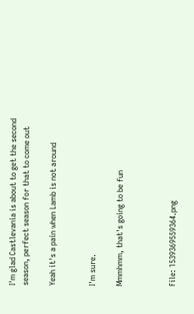I'm glad Castlevania is about to get the second season, perfect season for that to come out

Yeah it's a pain when Lamb is not around


I'm sure.

Mmmhmm, that's going to be fun



File: 1539369559364.png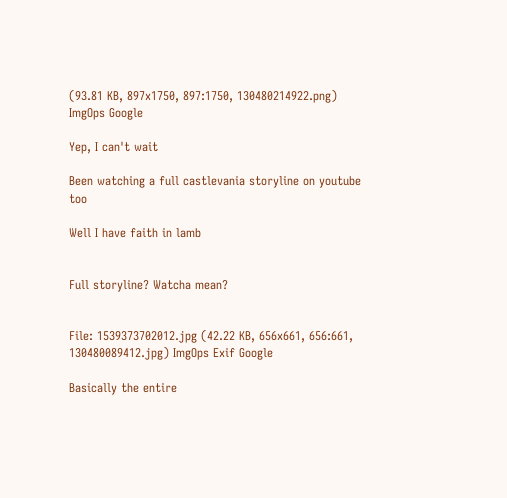(93.81 KB, 897x1750, 897:1750, 130480214922.png) ImgOps Google

Yep, I can't wait

Been watching a full castlevania storyline on youtube too

Well I have faith in lamb


Full storyline? Watcha mean?


File: 1539373702012.jpg (42.22 KB, 656x661, 656:661, 130480089412.jpg) ImgOps Exif Google

Basically the entire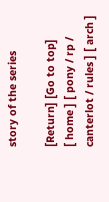story of the series

[Return] [Go to top]
[ home ] [ pony / rp / canterlot / rules ] [ arch ]